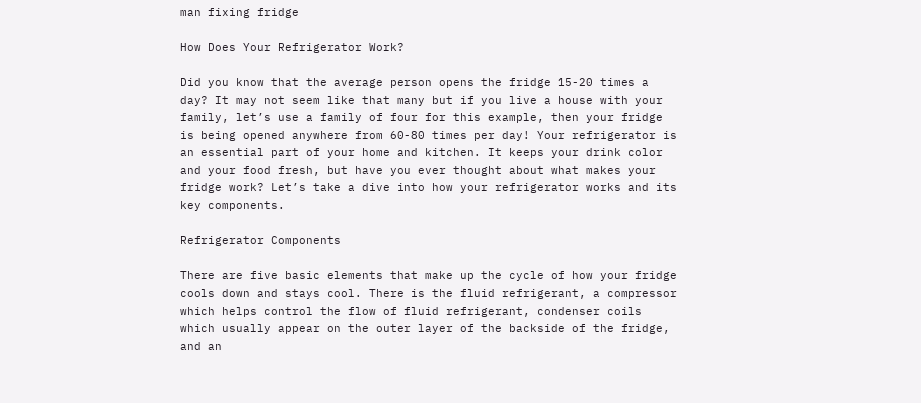man fixing fridge

How Does Your Refrigerator Work?

Did you know that the average person opens the fridge 15-20 times a day? It may not seem like that many but if you live a house with your family, let’s use a family of four for this example, then your fridge is being opened anywhere from 60-80 times per day! Your refrigerator is an essential part of your home and kitchen. It keeps your drink color and your food fresh, but have you ever thought about what makes your fridge work? Let’s take a dive into how your refrigerator works and its key components.

Refrigerator Components

There are five basic elements that make up the cycle of how your fridge cools down and stays cool. There is the fluid refrigerant, a compressor which helps control the flow of fluid refrigerant, condenser coils which usually appear on the outer layer of the backside of the fridge, and an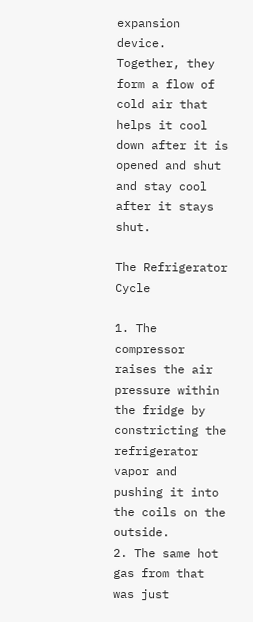expansion device. Together, they form a flow of cold air that helps it cool down after it is opened and shut and stay cool after it stays shut.

The Refrigerator Cycle

1. The compressor raises the air pressure within the fridge by constricting the refrigerator vapor and pushing it into the coils on the outside.
2. The same hot gas from that was just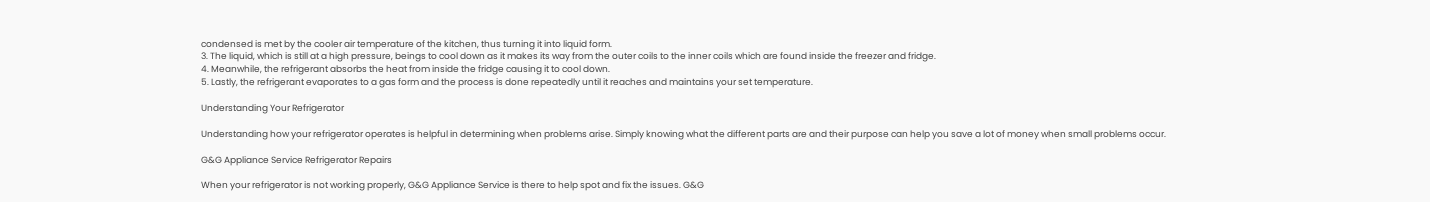condensed is met by the cooler air temperature of the kitchen, thus turning it into liquid form.
3. The liquid, which is still at a high pressure, beings to cool down as it makes its way from the outer coils to the inner coils which are found inside the freezer and fridge.
4. Meanwhile, the refrigerant absorbs the heat from inside the fridge causing it to cool down.
5. Lastly, the refrigerant evaporates to a gas form and the process is done repeatedly until it reaches and maintains your set temperature.

Understanding Your Refrigerator

Understanding how your refrigerator operates is helpful in determining when problems arise. Simply knowing what the different parts are and their purpose can help you save a lot of money when small problems occur.

G&G Appliance Service Refrigerator Repairs

When your refrigerator is not working properly, G&G Appliance Service is there to help spot and fix the issues. G&G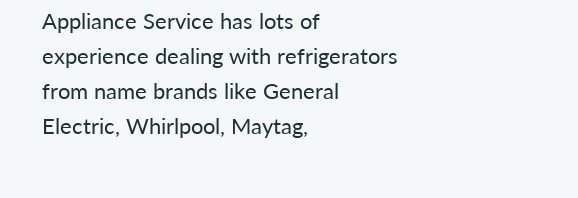Appliance Service has lots of experience dealing with refrigerators from name brands like General Electric, Whirlpool, Maytag,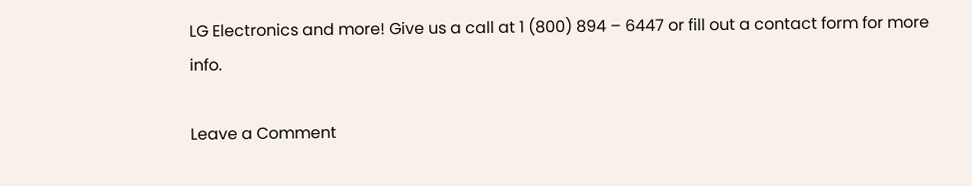LG Electronics and more! Give us a call at 1 (800) 894 – 6447 or fill out a contact form for more info.

Leave a Comment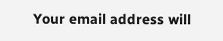Your email address will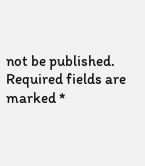not be published. Required fields are marked *